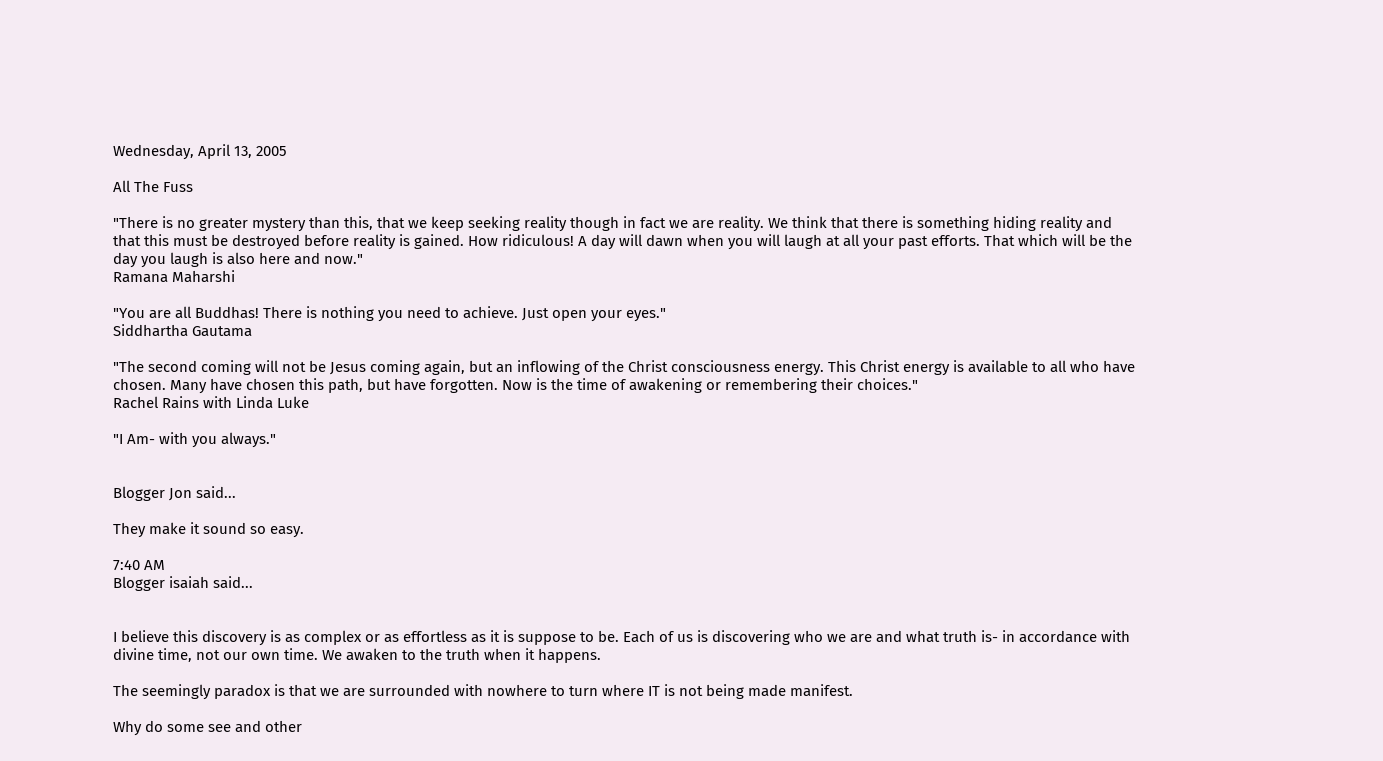Wednesday, April 13, 2005

All The Fuss

"There is no greater mystery than this, that we keep seeking reality though in fact we are reality. We think that there is something hiding reality and that this must be destroyed before reality is gained. How ridiculous! A day will dawn when you will laugh at all your past efforts. That which will be the day you laugh is also here and now."
Ramana Maharshi

"You are all Buddhas! There is nothing you need to achieve. Just open your eyes."
Siddhartha Gautama

"The second coming will not be Jesus coming again, but an inflowing of the Christ consciousness energy. This Christ energy is available to all who have chosen. Many have chosen this path, but have forgotten. Now is the time of awakening or remembering their choices."
Rachel Rains with Linda Luke

"I Am- with you always."


Blogger Jon said...

They make it sound so easy.

7:40 AM
Blogger isaiah said...


I believe this discovery is as complex or as effortless as it is suppose to be. Each of us is discovering who we are and what truth is- in accordance with divine time, not our own time. We awaken to the truth when it happens.

The seemingly paradox is that we are surrounded with nowhere to turn where IT is not being made manifest.

Why do some see and other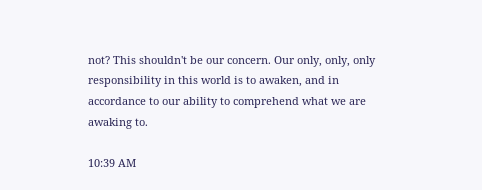not? This shouldn't be our concern. Our only, only, only responsibility in this world is to awaken, and in accordance to our ability to comprehend what we are awaking to.

10:39 AM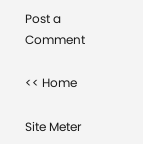Post a Comment

<< Home

Site Meter